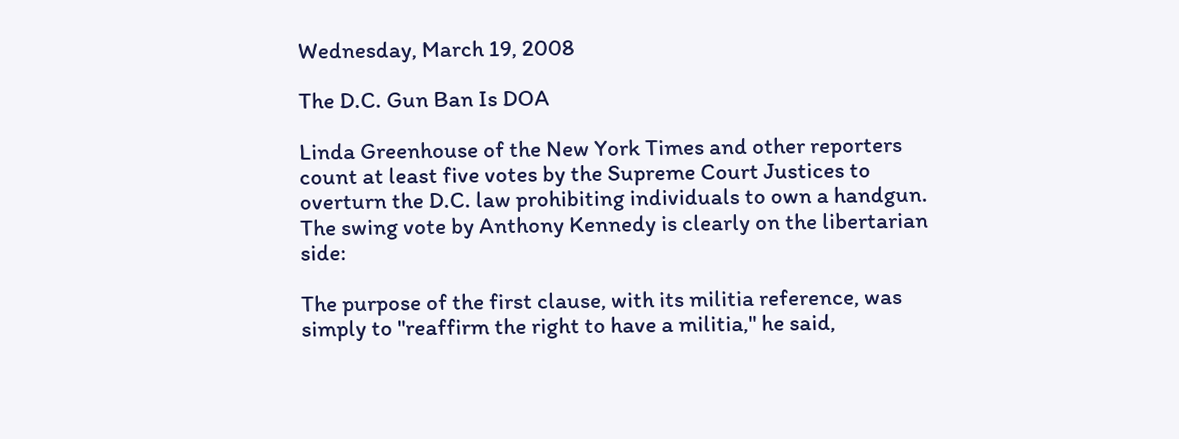Wednesday, March 19, 2008

The D.C. Gun Ban Is DOA

Linda Greenhouse of the New York Times and other reporters count at least five votes by the Supreme Court Justices to overturn the D.C. law prohibiting individuals to own a handgun. The swing vote by Anthony Kennedy is clearly on the libertarian side:

The purpose of the first clause, with its militia reference, was simply to "reaffirm the right to have a militia," he said,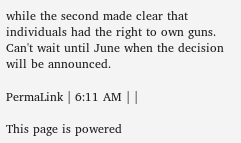while the second made clear that individuals had the right to own guns.
Can't wait until June when the decision will be announced.

PermaLink | 6:11 AM | |

This page is powered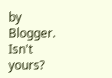by Blogger. Isn't yours?